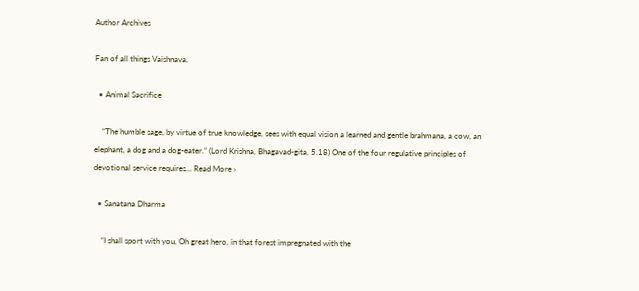Author Archives

Fan of all things Vaishnava.

  • Animal Sacrifice

    “The humble sage, by virtue of true knowledge, sees with equal vision a learned and gentle brahmana, a cow, an elephant, a dog and a dog-eater.” (Lord Krishna, Bhagavad-gita, 5.18) One of the four regulative principles of devotional service requires… Read More ›

  • Sanatana Dharma

    “I shall sport with you, Oh great hero, in that forest impregnated with the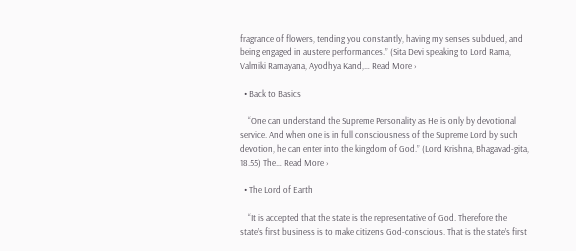fragrance of flowers, tending you constantly, having my senses subdued, and being engaged in austere performances.” (Sita Devi speaking to Lord Rama, Valmiki Ramayana, Ayodhya Kand,… Read More ›

  • Back to Basics

    “One can understand the Supreme Personality as He is only by devotional service. And when one is in full consciousness of the Supreme Lord by such devotion, he can enter into the kingdom of God.” (Lord Krishna, Bhagavad-gita, 18.55) The… Read More ›

  • The Lord of Earth

    “It is accepted that the state is the representative of God. Therefore the state’s first business is to make citizens God-conscious. That is the state’s first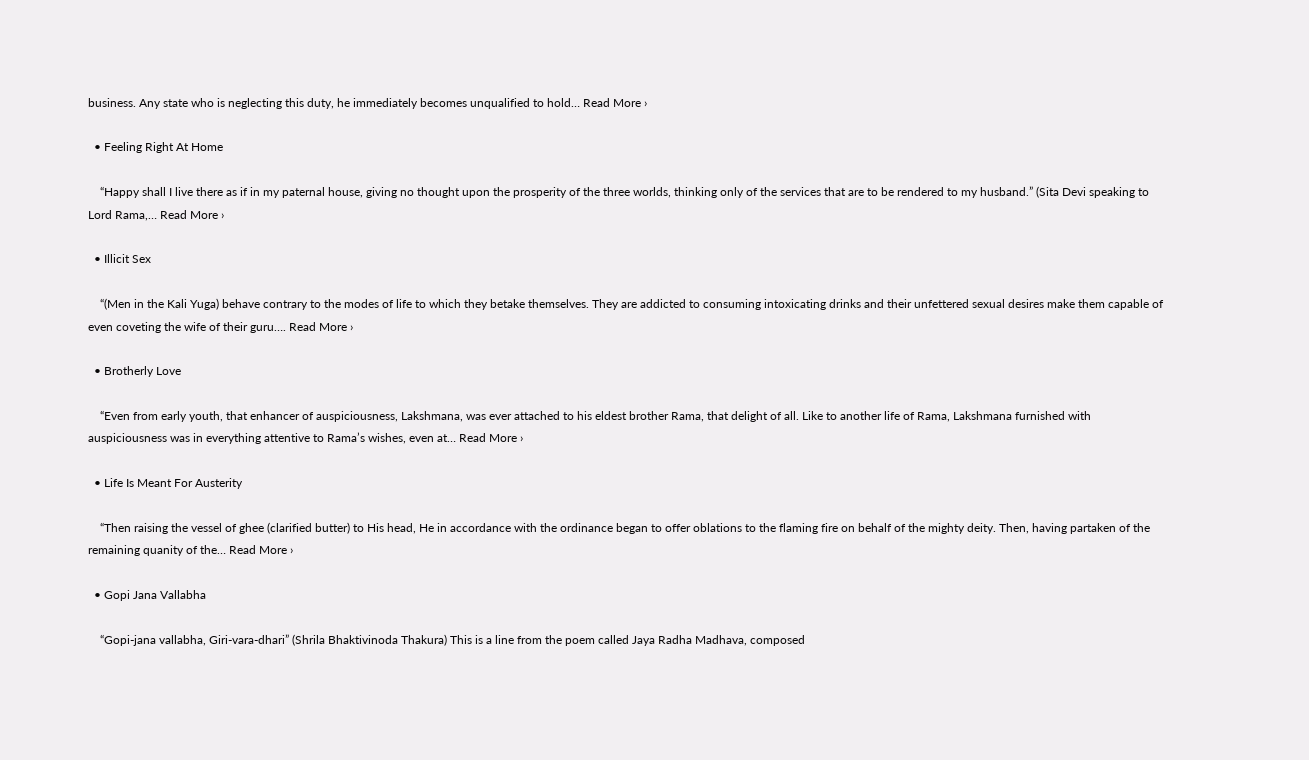business. Any state who is neglecting this duty, he immediately becomes unqualified to hold… Read More ›

  • Feeling Right At Home

    “Happy shall I live there as if in my paternal house, giving no thought upon the prosperity of the three worlds, thinking only of the services that are to be rendered to my husband.” (Sita Devi speaking to Lord Rama,… Read More ›

  • Illicit Sex

    “(Men in the Kali Yuga) behave contrary to the modes of life to which they betake themselves. They are addicted to consuming intoxicating drinks and their unfettered sexual desires make them capable of even coveting the wife of their guru…. Read More ›

  • Brotherly Love

    “Even from early youth, that enhancer of auspiciousness, Lakshmana, was ever attached to his eldest brother Rama, that delight of all. Like to another life of Rama, Lakshmana furnished with auspiciousness was in everything attentive to Rama’s wishes, even at… Read More ›

  • Life Is Meant For Austerity

    “Then raising the vessel of ghee (clarified butter) to His head, He in accordance with the ordinance began to offer oblations to the flaming fire on behalf of the mighty deity. Then, having partaken of the remaining quanity of the… Read More ›

  • Gopi Jana Vallabha

    “Gopi-jana vallabha, Giri-vara-dhari” (Shrila Bhaktivinoda Thakura) This is a line from the poem called Jaya Radha Madhava, composed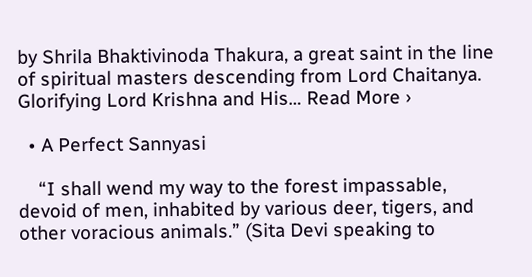by Shrila Bhaktivinoda Thakura, a great saint in the line of spiritual masters descending from Lord Chaitanya. Glorifying Lord Krishna and His… Read More ›

  • A Perfect Sannyasi

    “I shall wend my way to the forest impassable, devoid of men, inhabited by various deer, tigers, and other voracious animals.” (Sita Devi speaking to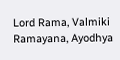Lord Rama, Valmiki Ramayana, Ayodhya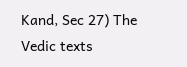Kand, Sec 27) The Vedic texts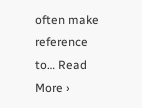often make reference to… Read More ›